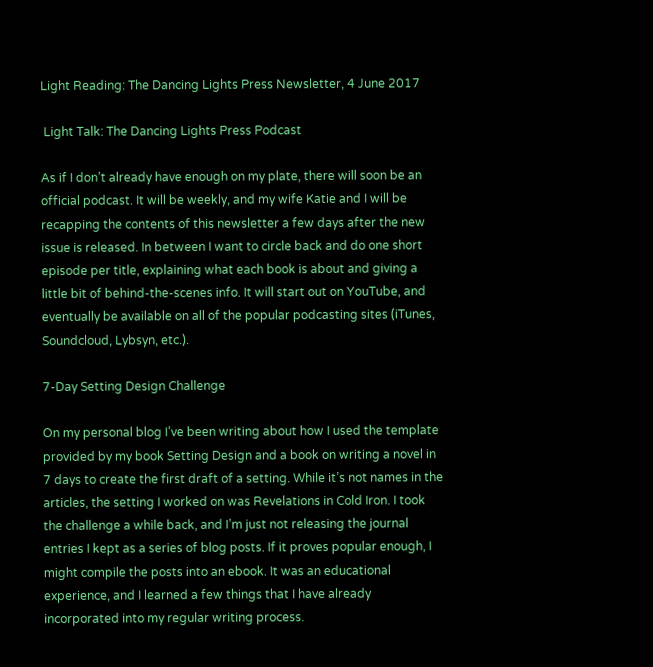Light Reading: The Dancing Lights Press Newsletter, 4 June 2017

 Light Talk: The Dancing Lights Press Podcast

As if I don’t already have enough on my plate, there will soon be an official podcast. It will be weekly, and my wife Katie and I will be recapping the contents of this newsletter a few days after the new issue is released. In between I want to circle back and do one short episode per title, explaining what each book is about and giving a little bit of behind-the-scenes info. It will start out on YouTube, and eventually be available on all of the popular podcasting sites (iTunes, Soundcloud, Lybsyn, etc.).

7-Day Setting Design Challenge

On my personal blog I’ve been writing about how I used the template provided by my book Setting Design and a book on writing a novel in 7 days to create the first draft of a setting. While it’s not names in the articles, the setting I worked on was Revelations in Cold Iron. I took the challenge a while back, and I’m just not releasing the journal entries I kept as a series of blog posts. If it proves popular enough, I might compile the posts into an ebook. It was an educational experience, and I learned a few things that I have already incorporated into my regular writing process.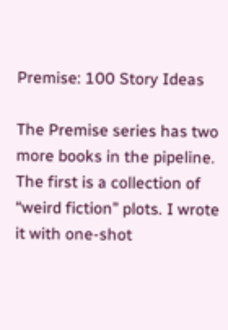Premise: 100 Story Ideas

The Premise series has two more books in the pipeline. The first is a collection of “weird fiction” plots. I wrote it with one-shot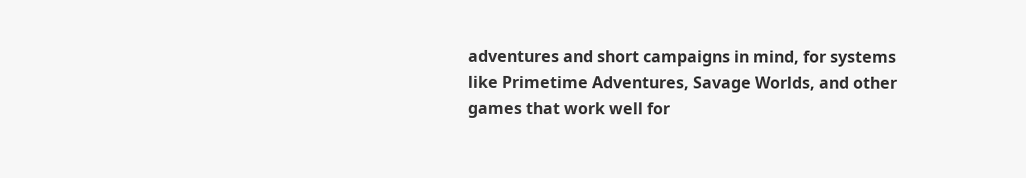adventures and short campaigns in mind, for systems like Primetime Adventures, Savage Worlds, and other games that work well for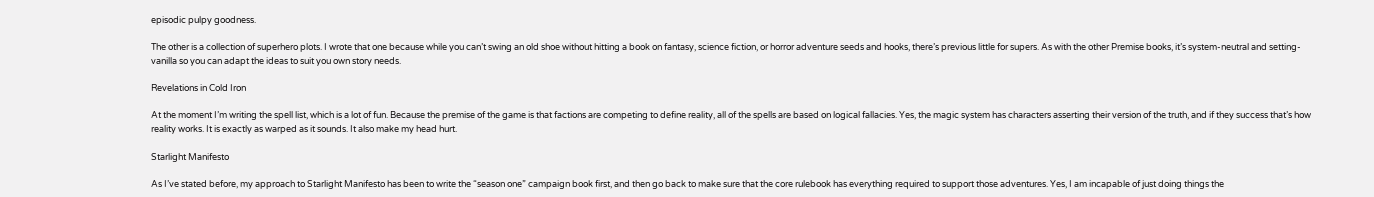episodic pulpy goodness.

The other is a collection of superhero plots. I wrote that one because while you can’t swing an old shoe without hitting a book on fantasy, science fiction, or horror adventure seeds and hooks, there’s previous little for supers. As with the other Premise books, it’s system-neutral and setting-vanilla so you can adapt the ideas to suit you own story needs.

Revelations in Cold Iron

At the moment I’m writing the spell list, which is a lot of fun. Because the premise of the game is that factions are competing to define reality, all of the spells are based on logical fallacies. Yes, the magic system has characters asserting their version of the truth, and if they success that’s how reality works. It is exactly as warped as it sounds. It also make my head hurt.

Starlight Manifesto

As I’ve stated before, my approach to Starlight Manifesto has been to write the “season one” campaign book first, and then go back to make sure that the core rulebook has everything required to support those adventures. Yes, I am incapable of just doing things the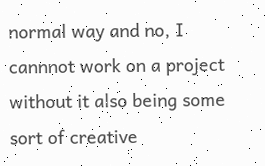normal way and no, I cannnot work on a project without it also being some sort of creative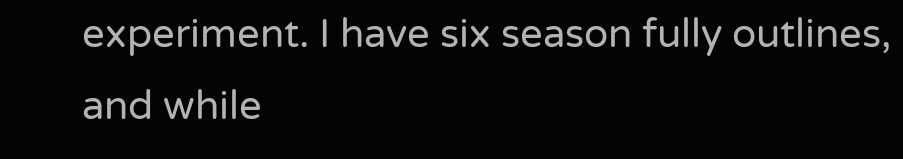experiment. I have six season fully outlines, and while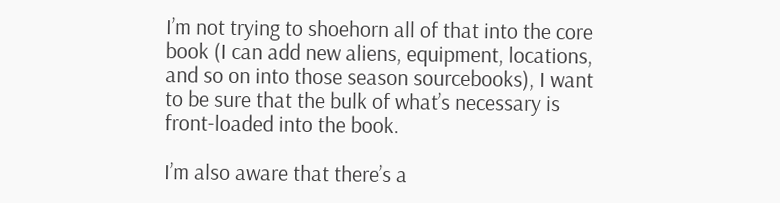I’m not trying to shoehorn all of that into the core book (I can add new aliens, equipment, locations, and so on into those season sourcebooks), I want to be sure that the bulk of what’s necessary is front-loaded into the book.

I’m also aware that there’s a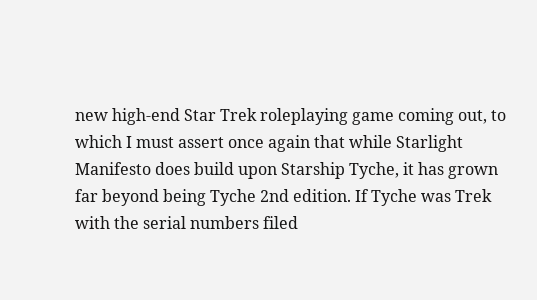new high-end Star Trek roleplaying game coming out, to which I must assert once again that while Starlight Manifesto does build upon Starship Tyche, it has grown far beyond being Tyche 2nd edition. If Tyche was Trek with the serial numbers filed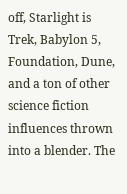off, Starlight is Trek, Babylon 5, Foundation, Dune, and a ton of other science fiction influences thrown into a blender. The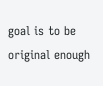goal is to be original enough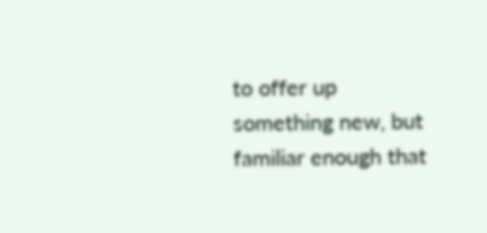to offer up something new, but familiar enough that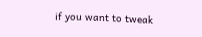if you want to tweak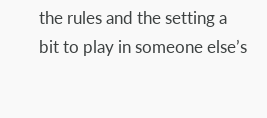the rules and the setting a bit to play in someone else’s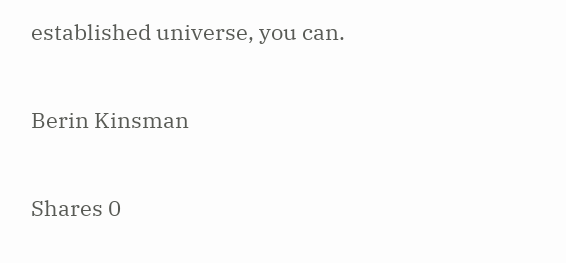established universe, you can.

Berin Kinsman

Shares 0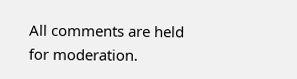All comments are held for moderation.